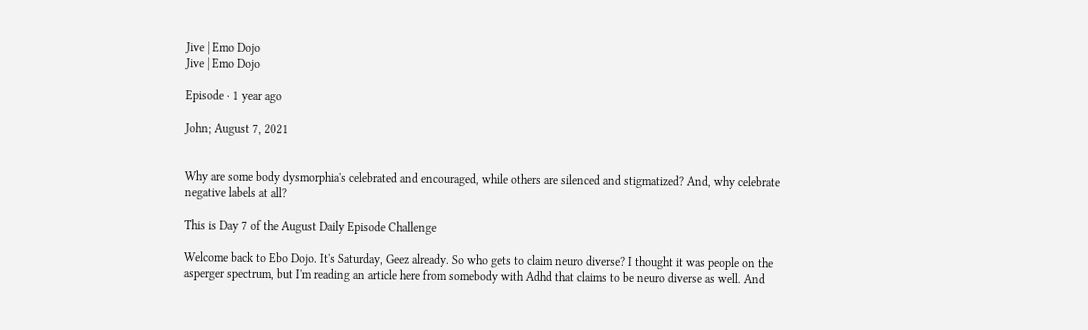Jive | Emo Dojo
Jive | Emo Dojo

Episode · 1 year ago

John; August 7, 2021


Why are some body dysmorphia's celebrated and encouraged, while others are silenced and stigmatized? And, why celebrate negative labels at all?

This is Day 7 of the August Daily Episode Challenge

Welcome back to Ebo Dojo. It's Saturday, Geez already. So who gets to claim neuro diverse? I thought it was people on the asperger spectrum, but I'm reading an article here from somebody with Adhd that claims to be neuro diverse as well. And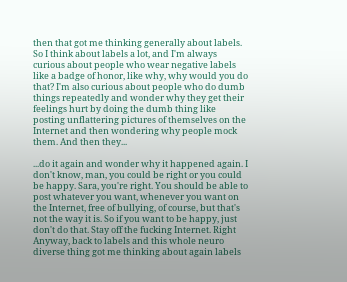then that got me thinking generally about labels. So I think about labels a lot, and I'm always curious about people who wear negative labels like a badge of honor, like why, why would you do that? I'm also curious about people who do dumb things repeatedly and wonder why they get their feelings hurt by doing the dumb thing like posting unflattering pictures of themselves on the Internet and then wondering why people mock them. And then they...

...do it again and wonder why it happened again. I don't know, man, you could be right or you could be happy. Sara, you're right. You should be able to post whatever you want, whenever you want on the Internet, free of bullying, of course, but that's not the way it is. So if you want to be happy, just don't do that. Stay off the fucking Internet. Right Anyway, back to labels and this whole neuro diverse thing got me thinking about again labels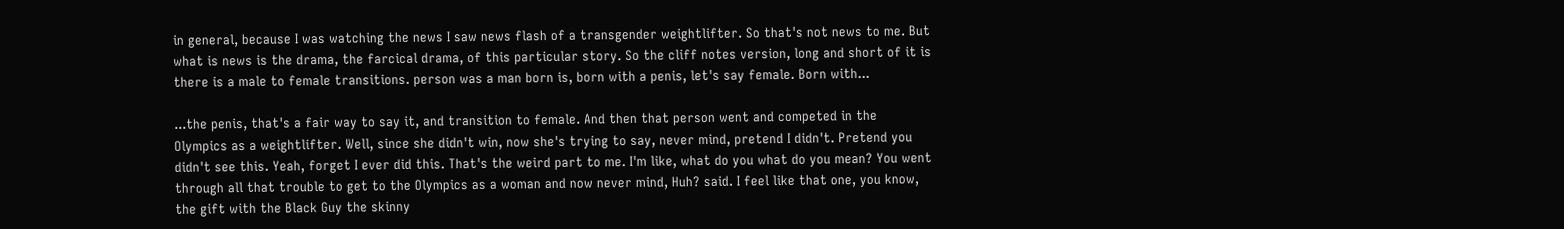in general, because I was watching the news I saw news flash of a transgender weightlifter. So that's not news to me. But what is news is the drama, the farcical drama, of this particular story. So the cliff notes version, long and short of it is there is a male to female transitions. person was a man born is, born with a penis, let's say female. Born with...

...the penis, that's a fair way to say it, and transition to female. And then that person went and competed in the Olympics as a weightlifter. Well, since she didn't win, now she's trying to say, never mind, pretend I didn't. Pretend you didn't see this. Yeah, forget I ever did this. That's the weird part to me. I'm like, what do you what do you mean? You went through all that trouble to get to the Olympics as a woman and now never mind, Huh? said. I feel like that one, you know, the gift with the Black Guy the skinny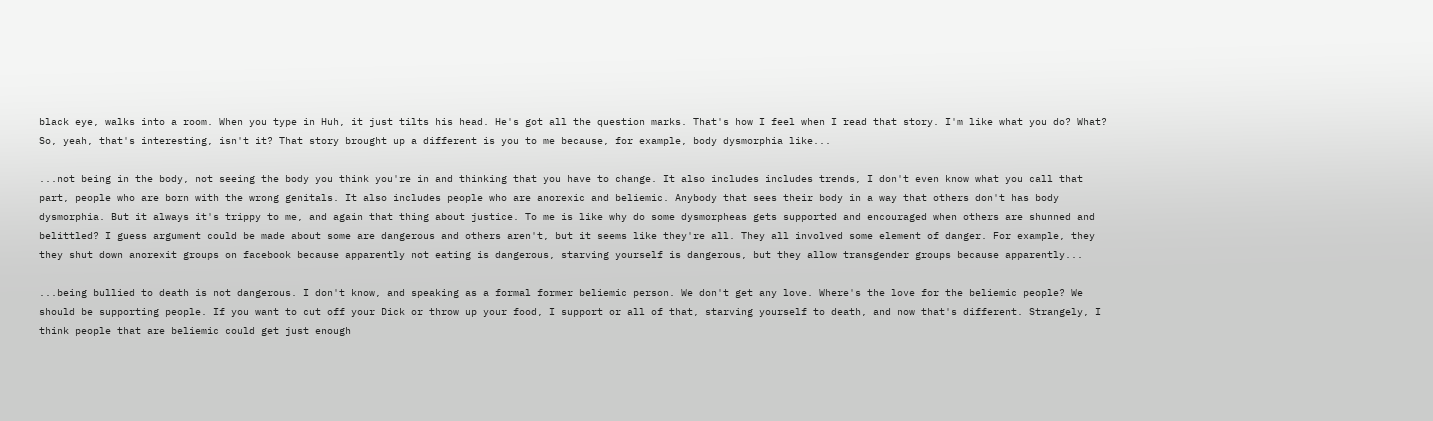black eye, walks into a room. When you type in Huh, it just tilts his head. He's got all the question marks. That's how I feel when I read that story. I'm like what you do? What? So, yeah, that's interesting, isn't it? That story brought up a different is you to me because, for example, body dysmorphia like...

...not being in the body, not seeing the body you think you're in and thinking that you have to change. It also includes includes trends, I don't even know what you call that part, people who are born with the wrong genitals. It also includes people who are anorexic and beliemic. Anybody that sees their body in a way that others don't has body dysmorphia. But it always it's trippy to me, and again that thing about justice. To me is like why do some dysmorpheas gets supported and encouraged when others are shunned and belittled? I guess argument could be made about some are dangerous and others aren't, but it seems like they're all. They all involved some element of danger. For example, they they shut down anorexit groups on facebook because apparently not eating is dangerous, starving yourself is dangerous, but they allow transgender groups because apparently...

...being bullied to death is not dangerous. I don't know, and speaking as a formal former beliemic person. We don't get any love. Where's the love for the beliemic people? We should be supporting people. If you want to cut off your Dick or throw up your food, I support or all of that, starving yourself to death, and now that's different. Strangely, I think people that are beliemic could get just enough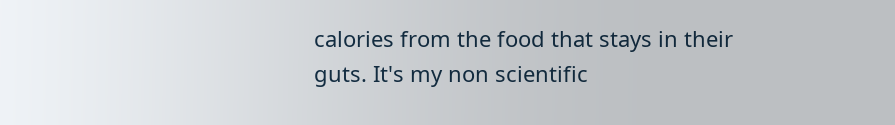calories from the food that stays in their guts. It's my non scientific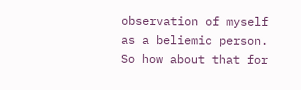observation of myself as a beliemic person. So how about that for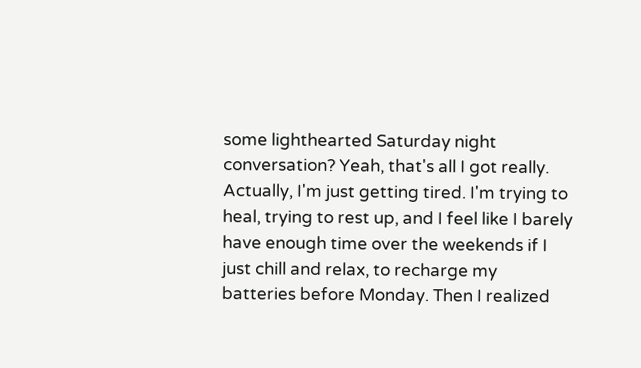some lighthearted Saturday night conversation? Yeah, that's all I got really. Actually, I'm just getting tired. I'm trying to heal, trying to rest up, and I feel like I barely have enough time over the weekends if I just chill and relax, to recharge my batteries before Monday. Then I realized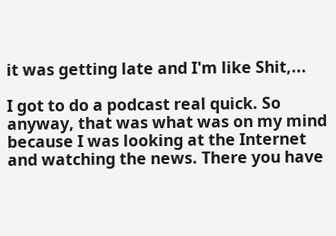it was getting late and I'm like Shit,...

I got to do a podcast real quick. So anyway, that was what was on my mind because I was looking at the Internet and watching the news. There you have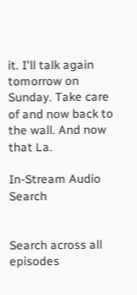it. I'll talk again tomorrow on Sunday. Take care of and now back to the wall. And now that La.

In-Stream Audio Search


Search across all episodes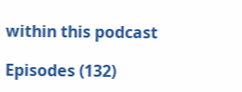within this podcast

Episodes (132)